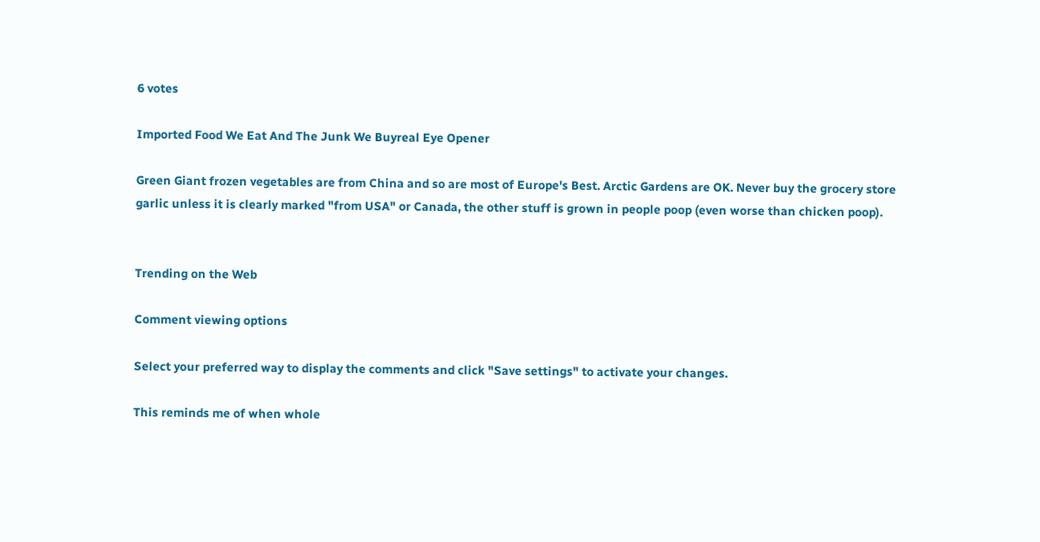6 votes

Imported Food We Eat And The Junk We Buyreal Eye Opener

Green Giant frozen vegetables are from China and so are most of Europe's Best. Arctic Gardens are OK. Never buy the grocery store garlic unless it is clearly marked "from USA" or Canada, the other stuff is grown in people poop (even worse than chicken poop).


Trending on the Web

Comment viewing options

Select your preferred way to display the comments and click "Save settings" to activate your changes.

This reminds me of when whole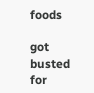foods

got busted for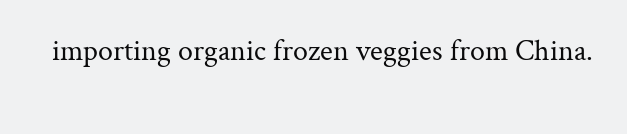importing organic frozen veggies from China.